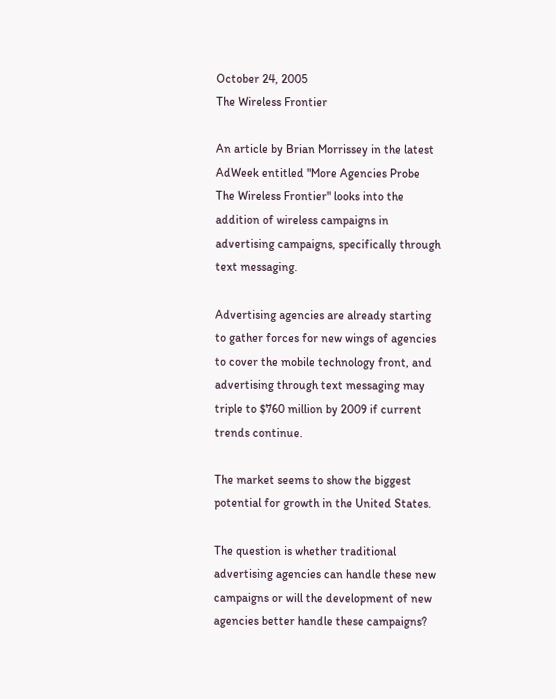October 24, 2005
The Wireless Frontier

An article by Brian Morrissey in the latest AdWeek entitled "More Agencies Probe The Wireless Frontier" looks into the addition of wireless campaigns in advertising campaigns, specifically through text messaging.

Advertising agencies are already starting to gather forces for new wings of agencies to cover the mobile technology front, and advertising through text messaging may triple to $760 million by 2009 if current trends continue.

The market seems to show the biggest potential for growth in the United States.

The question is whether traditional advertising agencies can handle these new campaigns or will the development of new agencies better handle these campaigns?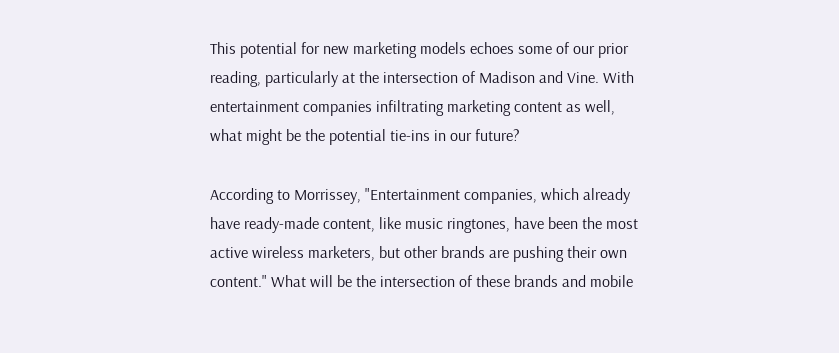This potential for new marketing models echoes some of our prior reading, particularly at the intersection of Madison and Vine. With entertainment companies infiltrating marketing content as well, what might be the potential tie-ins in our future?

According to Morrissey, "Entertainment companies, which already have ready-made content, like music ringtones, have been the most active wireless marketers, but other brands are pushing their own content." What will be the intersection of these brands and mobile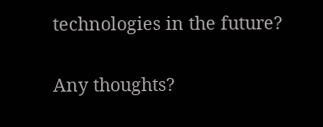technologies in the future?

Any thoughts?